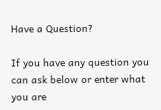Have a Question?

If you have any question you can ask below or enter what you are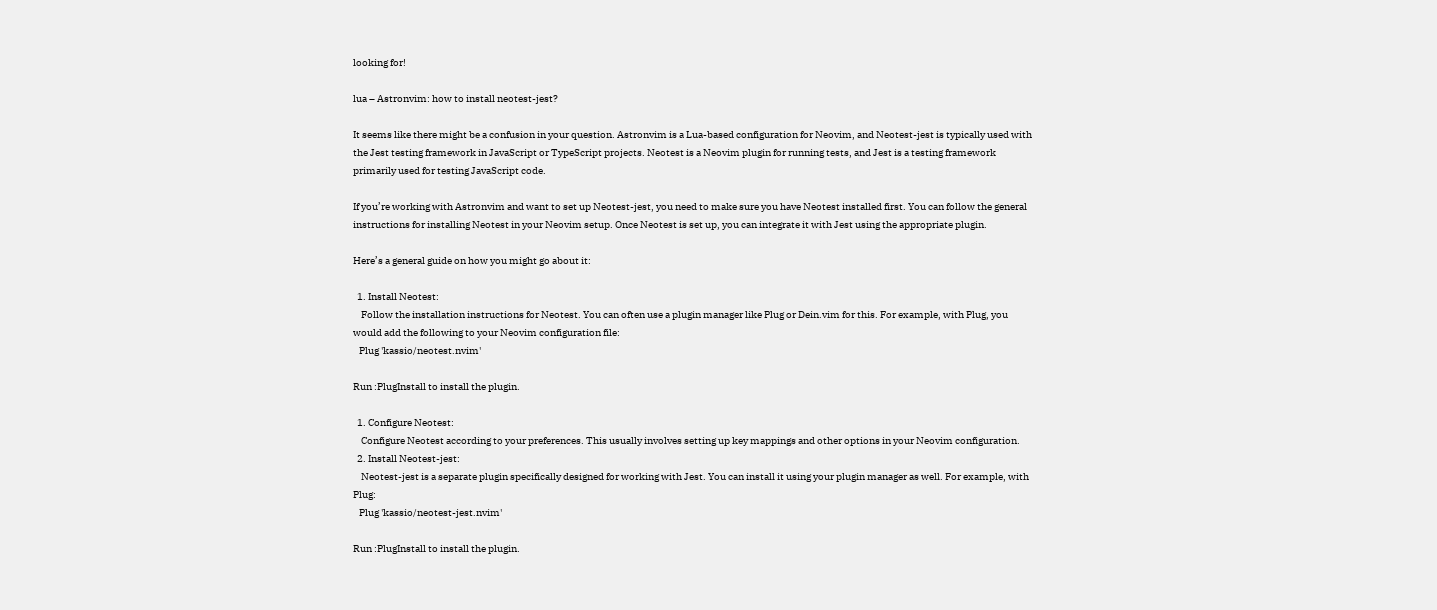looking for!

lua – Astronvim: how to install neotest-jest?

It seems like there might be a confusion in your question. Astronvim is a Lua-based configuration for Neovim, and Neotest-jest is typically used with the Jest testing framework in JavaScript or TypeScript projects. Neotest is a Neovim plugin for running tests, and Jest is a testing framework primarily used for testing JavaScript code.

If you’re working with Astronvim and want to set up Neotest-jest, you need to make sure you have Neotest installed first. You can follow the general instructions for installing Neotest in your Neovim setup. Once Neotest is set up, you can integrate it with Jest using the appropriate plugin.

Here’s a general guide on how you might go about it:

  1. Install Neotest:
    Follow the installation instructions for Neotest. You can often use a plugin manager like Plug or Dein.vim for this. For example, with Plug, you would add the following to your Neovim configuration file:
   Plug 'kassio/neotest.nvim'

Run :PlugInstall to install the plugin.

  1. Configure Neotest:
    Configure Neotest according to your preferences. This usually involves setting up key mappings and other options in your Neovim configuration.
  2. Install Neotest-jest:
    Neotest-jest is a separate plugin specifically designed for working with Jest. You can install it using your plugin manager as well. For example, with Plug:
   Plug 'kassio/neotest-jest.nvim'

Run :PlugInstall to install the plugin.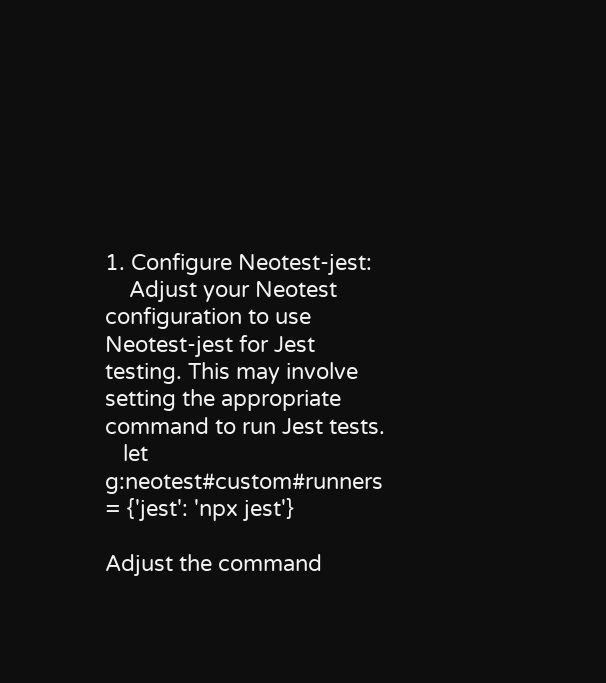1. Configure Neotest-jest:
    Adjust your Neotest configuration to use Neotest-jest for Jest testing. This may involve setting the appropriate command to run Jest tests.
   let g:neotest#custom#runners = {'jest': 'npx jest'}

Adjust the command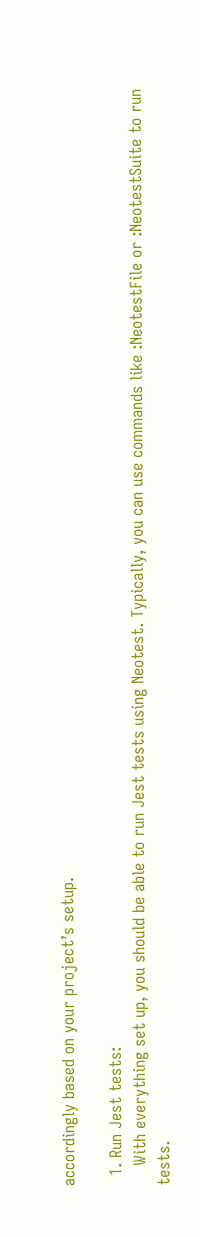accordingly based on your project’s setup.

  1. Run Jest tests:
    With everything set up, you should be able to run Jest tests using Neotest. Typically, you can use commands like :NeotestFile or :NeotestSuite to run tests.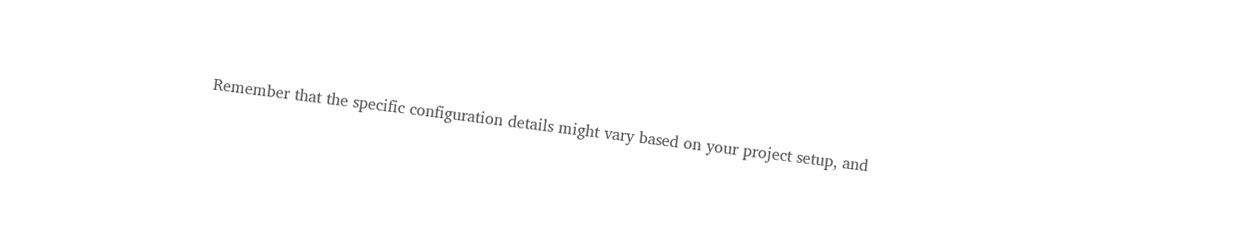Remember that the specific configuration details might vary based on your project setup, and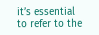it’s essential to refer to the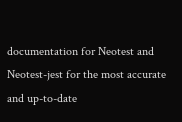documentation for Neotest and Neotest-jest for the most accurate and up-to-date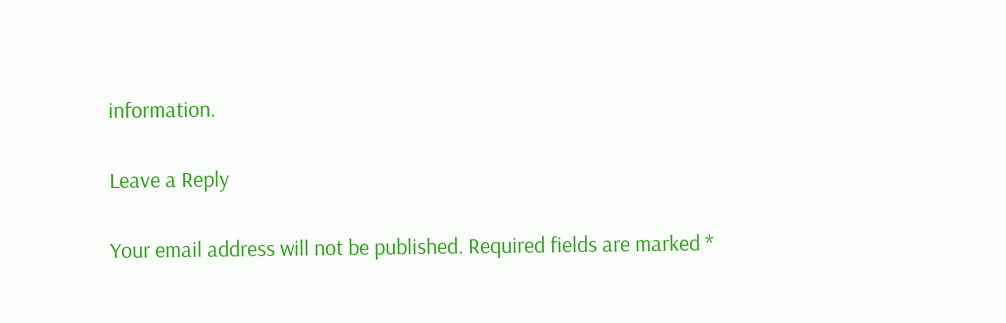information.

Leave a Reply

Your email address will not be published. Required fields are marked *